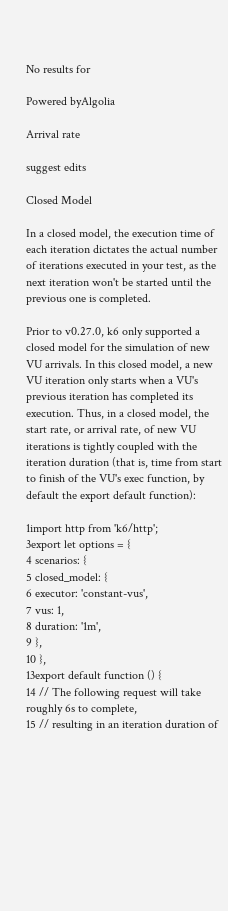No results for

Powered byAlgolia

Arrival rate

suggest edits

Closed Model

In a closed model, the execution time of each iteration dictates the actual number of iterations executed in your test, as the next iteration won't be started until the previous one is completed.

Prior to v0.27.0, k6 only supported a closed model for the simulation of new VU arrivals. In this closed model, a new VU iteration only starts when a VU's previous iteration has completed its execution. Thus, in a closed model, the start rate, or arrival rate, of new VU iterations is tightly coupled with the iteration duration (that is, time from start to finish of the VU's exec function, by default the export default function):

1import http from 'k6/http';
3export let options = {
4 scenarios: {
5 closed_model: {
6 executor: 'constant-vus',
7 vus: 1,
8 duration: '1m',
9 },
10 },
13export default function () {
14 // The following request will take roughly 6s to complete,
15 // resulting in an iteration duration of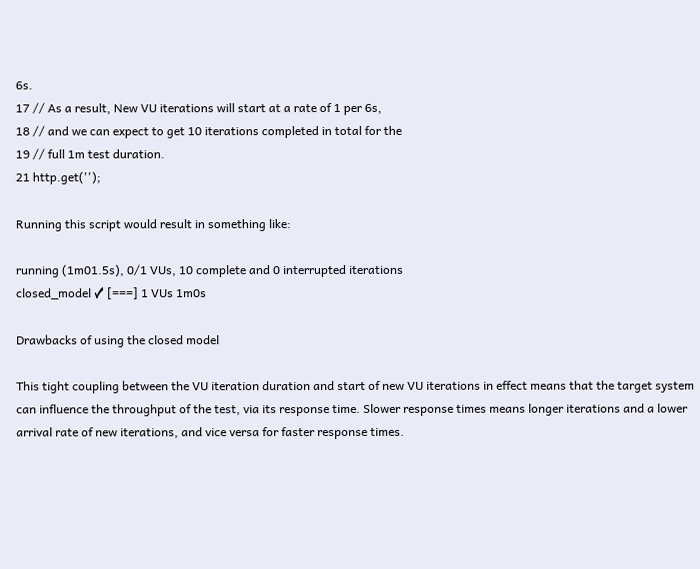6s.
17 // As a result, New VU iterations will start at a rate of 1 per 6s,
18 // and we can expect to get 10 iterations completed in total for the
19 // full 1m test duration.
21 http.get('');

Running this script would result in something like:

running (1m01.5s), 0/1 VUs, 10 complete and 0 interrupted iterations
closed_model ✓ [===] 1 VUs 1m0s

Drawbacks of using the closed model

This tight coupling between the VU iteration duration and start of new VU iterations in effect means that the target system can influence the throughput of the test, via its response time. Slower response times means longer iterations and a lower arrival rate of new iterations, and vice versa for faster response times.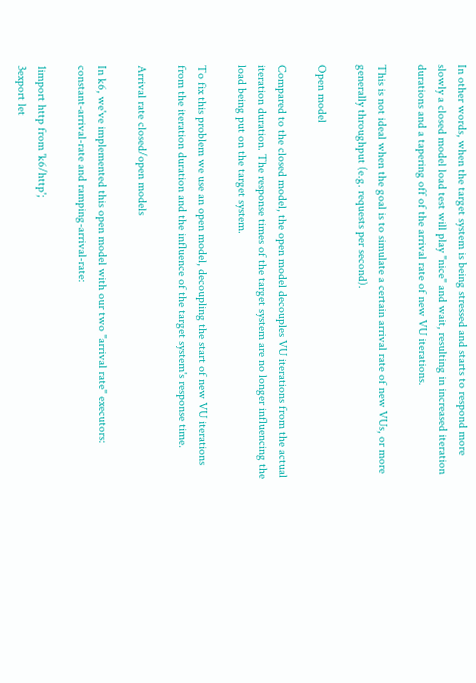In other words, when the target system is being stressed and starts to respond more slowly a closed model load test will play "nice" and wait, resulting in increased iteration durations and a tapering off of the arrival rate of new VU iterations.

This is not ideal when the goal is to simulate a certain arrival rate of new VUs, or more generally throughput (e.g. requests per second).

Open model

Compared to the closed model, the open model decouples VU iterations from the actual iteration duration. The response times of the target system are no longer influencing the load being put on the target system.

To fix this problem we use an open model, decoupling the start of new VU iterations from the iteration duration and the influence of the target system's response time.

Arrival rate closed/open models

In k6, we've implemented this open model with our two "arrival rate" executors: constant-arrival-rate and ramping-arrival-rate:

1import http from 'k6/http';
3export let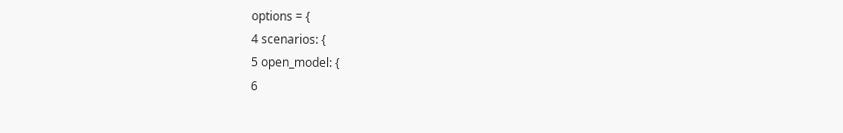options = {
4 scenarios: {
5 open_model: {
6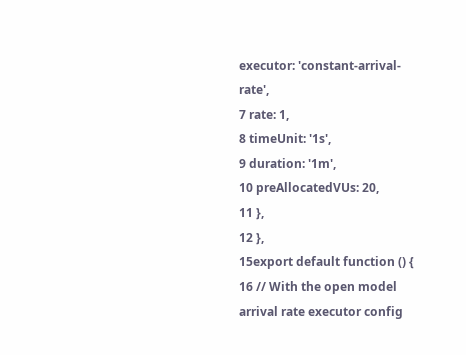executor: 'constant-arrival-rate',
7 rate: 1,
8 timeUnit: '1s',
9 duration: '1m',
10 preAllocatedVUs: 20,
11 },
12 },
15export default function () {
16 // With the open model arrival rate executor config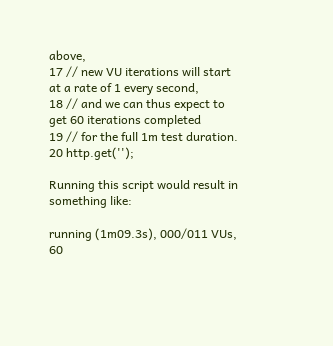above,
17 // new VU iterations will start at a rate of 1 every second,
18 // and we can thus expect to get 60 iterations completed
19 // for the full 1m test duration.
20 http.get('');

Running this script would result in something like:

running (1m09.3s), 000/011 VUs, 60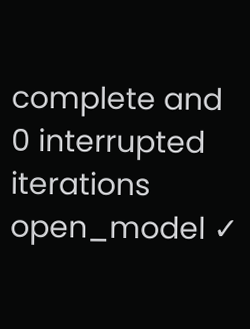complete and 0 interrupted iterations
open_model ✓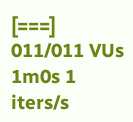[===] 011/011 VUs 1m0s 1 iters/s